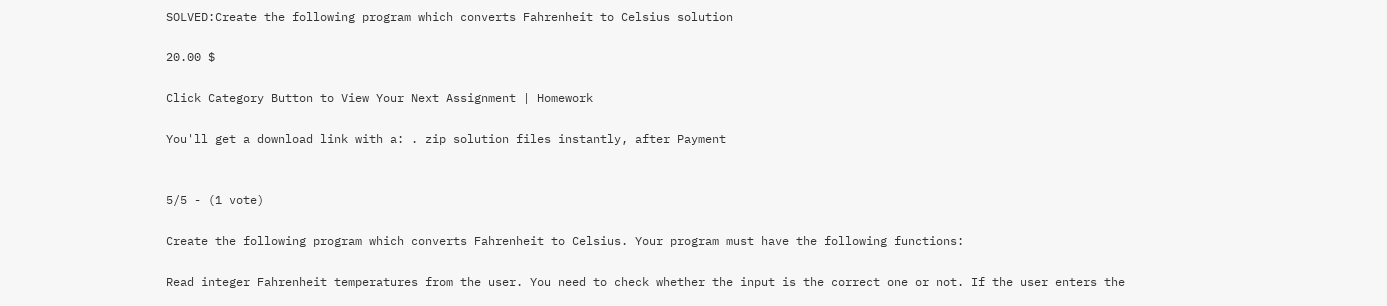SOLVED:Create the following program which converts Fahrenheit to Celsius solution

20.00 $

Click Category Button to View Your Next Assignment | Homework

You'll get a download link with a: . zip solution files instantly, after Payment


5/5 - (1 vote)

Create the following program which converts Fahrenheit to Celsius. Your program must have the following functions:

Read integer Fahrenheit temperatures from the user. You need to check whether the input is the correct one or not. If the user enters the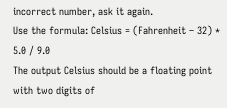incorrect number, ask it again.
Use the formula: Celsius = (Fahrenheit – 32) * 5.0 / 9.0
The output Celsius should be a floating point with two digits of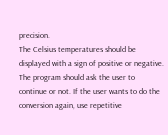precision.
The Celsius temperatures should be displayed with a sign of positive or negative.
The program should ask the user to continue or not. If the user wants to do the conversion again, use repetitive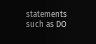statements such as DO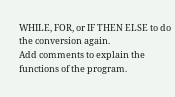WHILE, FOR, or IF THEN ELSE to do the conversion again.
Add comments to explain the functions of the program.